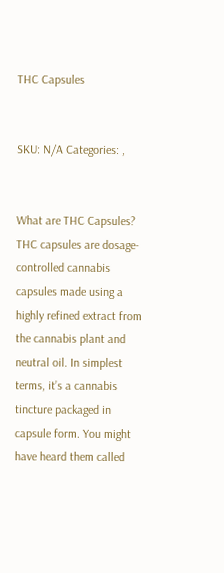THC Capsules


SKU: N/A Categories: ,


What are THC Capsules?
THC capsules are dosage-controlled cannabis capsules made using a highly refined extract from the cannabis plant and neutral oil. In simplest terms, it’s a cannabis tincture packaged in capsule form. You might have heard them called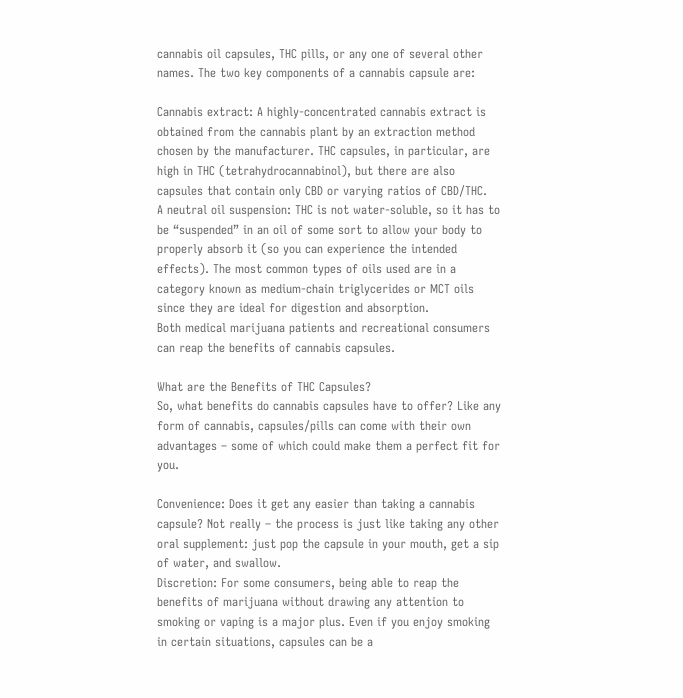cannabis oil capsules, THC pills, or any one of several other names. The two key components of a cannabis capsule are:

Cannabis extract: A highly-concentrated cannabis extract is obtained from the cannabis plant by an extraction method chosen by the manufacturer. THC capsules, in particular, are high in THC (tetrahydrocannabinol), but there are also capsules that contain only CBD or varying ratios of CBD/THC.
A neutral oil suspension: THC is not water-soluble, so it has to be “suspended” in an oil of some sort to allow your body to properly absorb it (so you can experience the intended effects). The most common types of oils used are in a category known as medium-chain triglycerides or MCT oils since they are ideal for digestion and absorption.
Both medical marijuana patients and recreational consumers can reap the benefits of cannabis capsules.

What are the Benefits of THC Capsules?
So, what benefits do cannabis capsules have to offer? Like any form of cannabis, capsules/pills can come with their own advantages – some of which could make them a perfect fit for you.

Convenience: Does it get any easier than taking a cannabis capsule? Not really – the process is just like taking any other oral supplement: just pop the capsule in your mouth, get a sip of water, and swallow.
Discretion: For some consumers, being able to reap the benefits of marijuana without drawing any attention to smoking or vaping is a major plus. Even if you enjoy smoking in certain situations, capsules can be a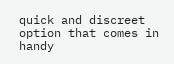quick and discreet option that comes in handy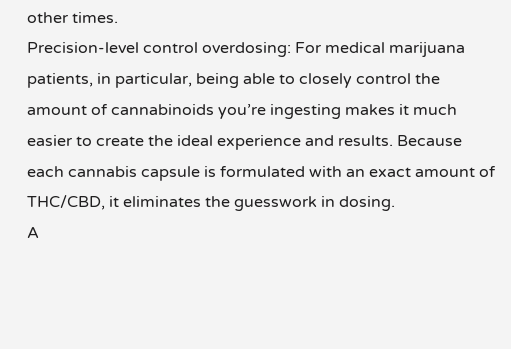other times.
Precision-level control overdosing: For medical marijuana patients, in particular, being able to closely control the amount of cannabinoids you’re ingesting makes it much easier to create the ideal experience and results. Because each cannabis capsule is formulated with an exact amount of THC/CBD, it eliminates the guesswork in dosing.
A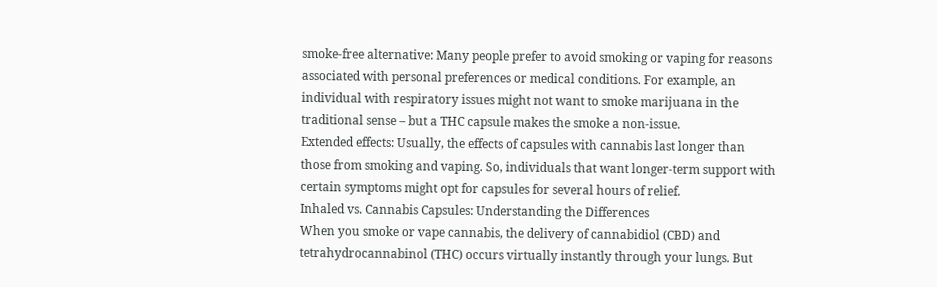smoke-free alternative: Many people prefer to avoid smoking or vaping for reasons associated with personal preferences or medical conditions. For example, an individual with respiratory issues might not want to smoke marijuana in the traditional sense – but a THC capsule makes the smoke a non-issue.
Extended effects: Usually, the effects of capsules with cannabis last longer than those from smoking and vaping. So, individuals that want longer-term support with certain symptoms might opt for capsules for several hours of relief.
Inhaled vs. Cannabis Capsules: Understanding the Differences
When you smoke or vape cannabis, the delivery of cannabidiol (CBD) and tetrahydrocannabinol (THC) occurs virtually instantly through your lungs. But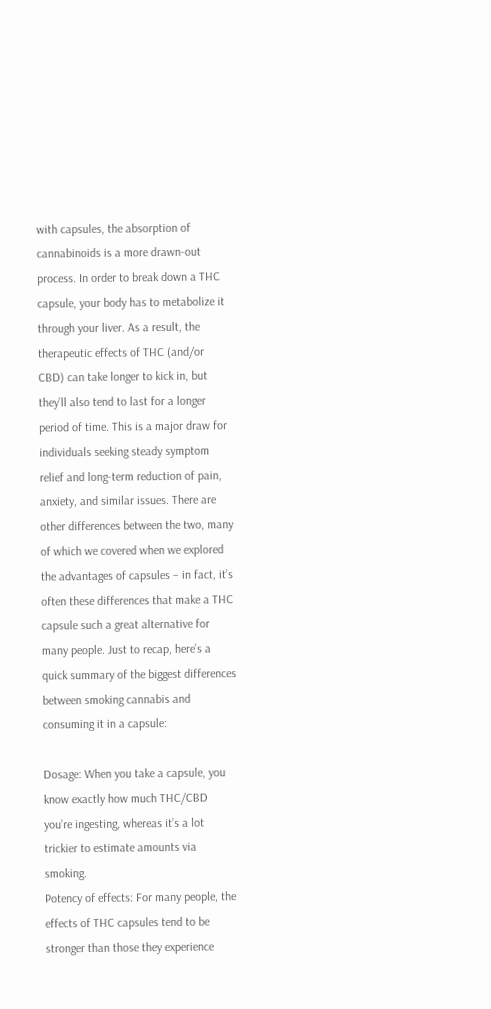with capsules, the absorption of cannabinoids is a more drawn-out process. In order to break down a THC capsule, your body has to metabolize it through your liver. As a result, the therapeutic effects of THC (and/or CBD) can take longer to kick in, but they’ll also tend to last for a longer period of time. This is a major draw for individuals seeking steady symptom relief and long-term reduction of pain, anxiety, and similar issues. There are other differences between the two, many of which we covered when we explored the advantages of capsules – in fact, it’s often these differences that make a THC capsule such a great alternative for many people. Just to recap, here’s a quick summary of the biggest differences between smoking cannabis and consuming it in a capsule:

Dosage: When you take a capsule, you know exactly how much THC/CBD you’re ingesting, whereas it’s a lot trickier to estimate amounts via smoking.
Potency of effects: For many people, the effects of THC capsules tend to be stronger than those they experience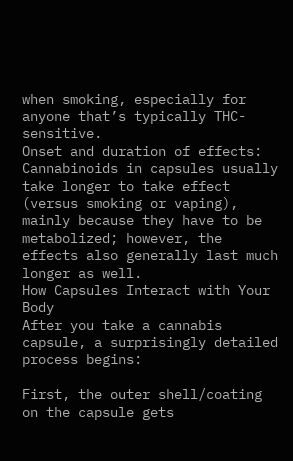when smoking, especially for anyone that’s typically THC-sensitive.
Onset and duration of effects: Cannabinoids in capsules usually take longer to take effect (versus smoking or vaping), mainly because they have to be metabolized; however, the effects also generally last much longer as well.
How Capsules Interact with Your Body
After you take a cannabis capsule, a surprisingly detailed process begins:

First, the outer shell/coating on the capsule gets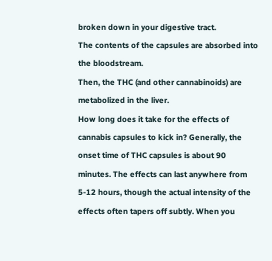broken down in your digestive tract.
The contents of the capsules are absorbed into the bloodstream.
Then, the THC (and other cannabinoids) are metabolized in the liver.
How long does it take for the effects of cannabis capsules to kick in? Generally, the onset time of THC capsules is about 90 minutes. The effects can last anywhere from 5-12 hours, though the actual intensity of the effects often tapers off subtly. When you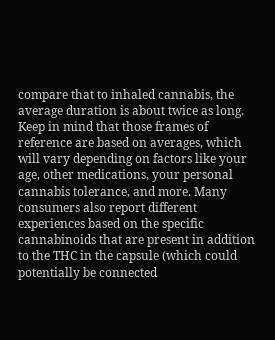compare that to inhaled cannabis, the average duration is about twice as long. Keep in mind that those frames of reference are based on averages, which will vary depending on factors like your age, other medications, your personal cannabis tolerance, and more. Many consumers also report different experiences based on the specific cannabinoids that are present in addition to the THC in the capsule (which could potentially be connected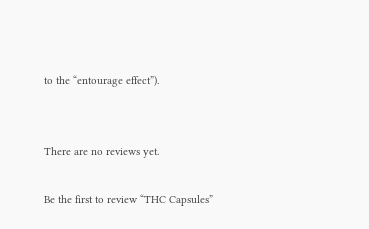to the “entourage effect”).


There are no reviews yet.

Be the first to review “THC Capsules”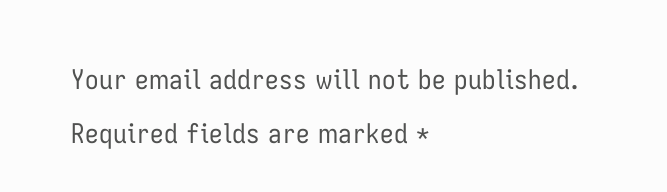Your email address will not be published. Required fields are marked *